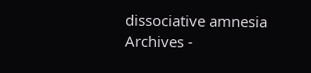dissociative amnesia Archives -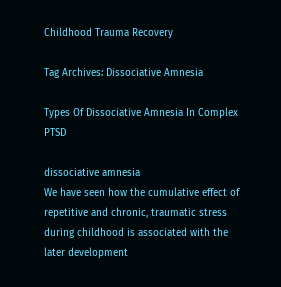Childhood Trauma Recovery

Tag Archives: Dissociative Amnesia

Types Of Dissociative Amnesia In Complex PTSD

dissociative amnesia
We have seen how the cumulative effect of repetitive and chronic, traumatic stress during childhood is associated with the later development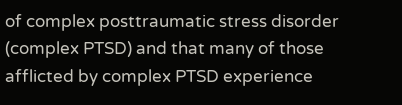of complex posttraumatic stress disorder (complex PTSD) and that many of those afflicted by complex PTSD experience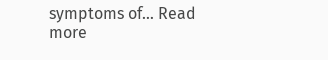symptoms of… Read more